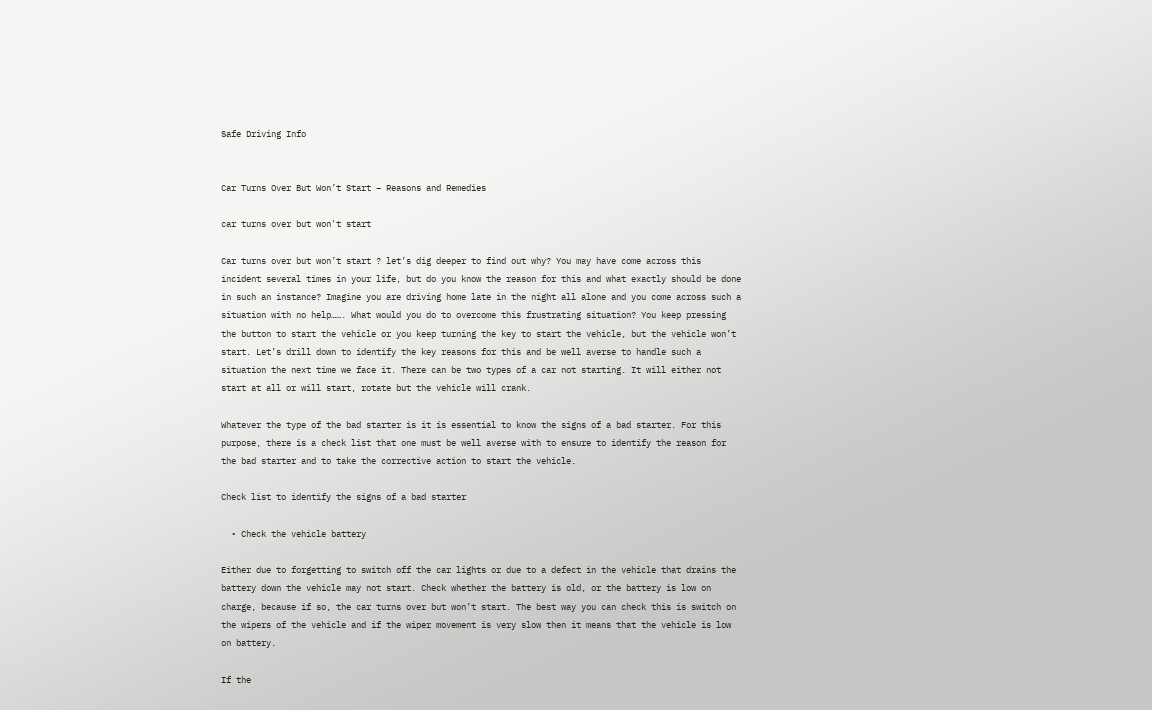Safe Driving Info


Car Turns Over But Won’t Start – Reasons and Remedies

car turns over but won't start

Car turns over but won’t start ? let’s dig deeper to find out why? You may have come across this incident several times in your life, but do you know the reason for this and what exactly should be done in such an instance? Imagine you are driving home late in the night all alone and you come across such a situation with no help……. What would you do to overcome this frustrating situation? You keep pressing the button to start the vehicle or you keep turning the key to start the vehicle, but the vehicle won’t start. Let’s drill down to identify the key reasons for this and be well averse to handle such a situation the next time we face it. There can be two types of a car not starting. It will either not start at all or will start, rotate but the vehicle will crank.

Whatever the type of the bad starter is it is essential to know the signs of a bad starter. For this purpose, there is a check list that one must be well averse with to ensure to identify the reason for the bad starter and to take the corrective action to start the vehicle.

Check list to identify the signs of a bad starter

  • Check the vehicle battery

Either due to forgetting to switch off the car lights or due to a defect in the vehicle that drains the battery down the vehicle may not start. Check whether the battery is old, or the battery is low on charge, because if so, the car turns over but won’t start. The best way you can check this is switch on the wipers of the vehicle and if the wiper movement is very slow then it means that the vehicle is low on battery.

If the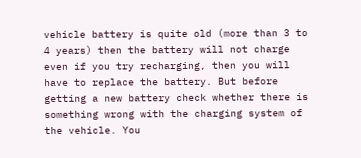vehicle battery is quite old (more than 3 to 4 years) then the battery will not charge even if you try recharging, then you will have to replace the battery. But before getting a new battery check whether there is something wrong with the charging system of the vehicle. You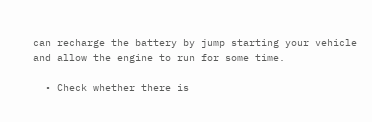can recharge the battery by jump starting your vehicle and allow the engine to run for some time.

  • Check whether there is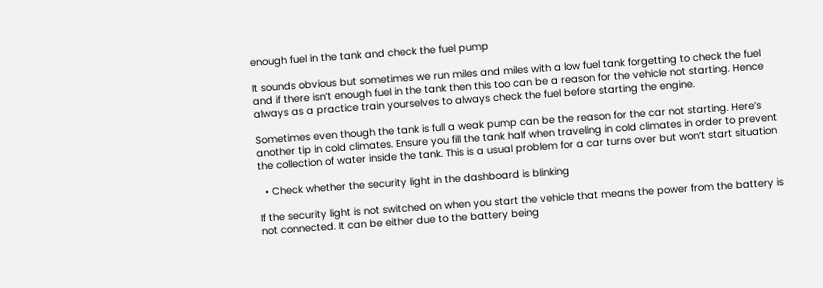enough fuel in the tank and check the fuel pump

It sounds obvious but sometimes we run miles and miles with a low fuel tank forgetting to check the fuel and if there isn’t enough fuel in the tank then this too can be a reason for the vehicle not starting. Hence always as a practice train yourselves to always check the fuel before starting the engine.

Sometimes even though the tank is full a weak pump can be the reason for the car not starting. Here’s another tip in cold climates. Ensure you fill the tank half when traveling in cold climates in order to prevent the collection of water inside the tank. This is a usual problem for a car turns over but won’t start situation

  • Check whether the security light in the dashboard is blinking

If the security light is not switched on when you start the vehicle that means the power from the battery is not connected. It can be either due to the battery being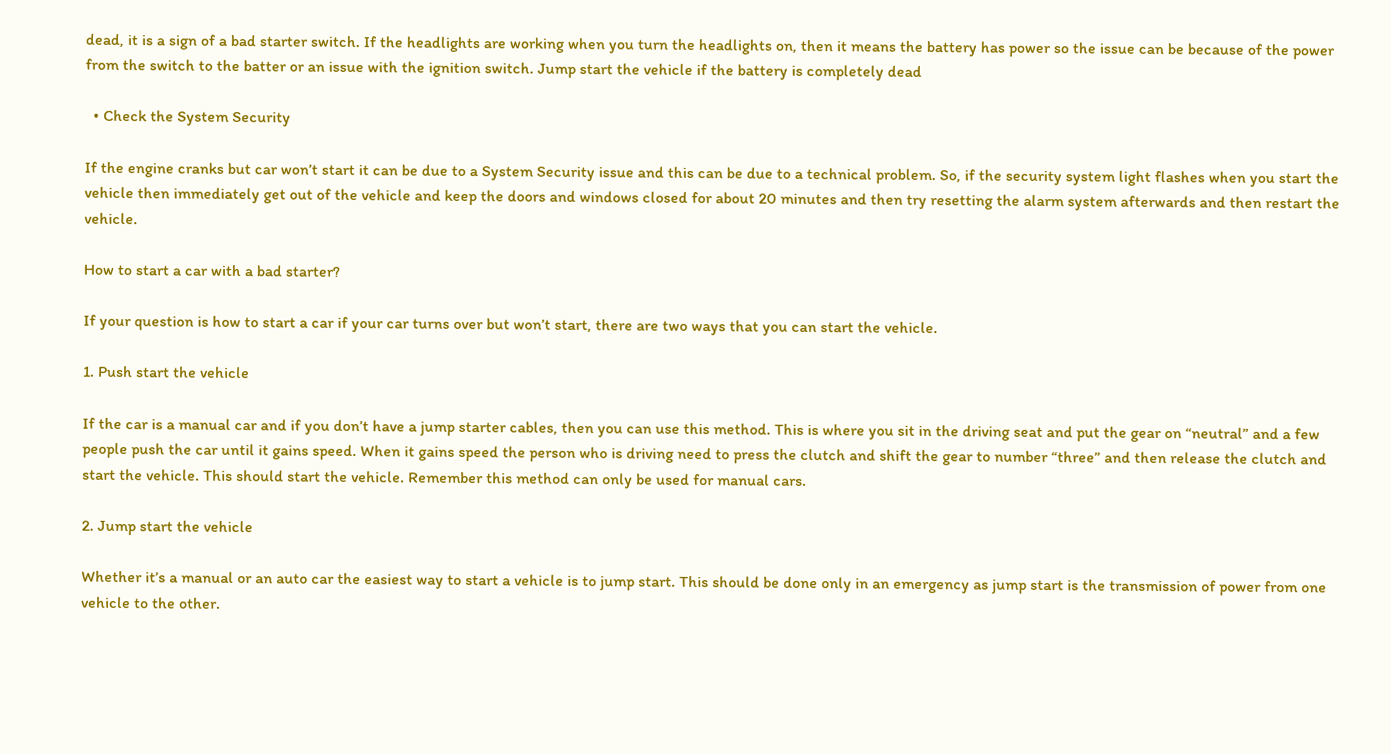dead, it is a sign of a bad starter switch. If the headlights are working when you turn the headlights on, then it means the battery has power so the issue can be because of the power from the switch to the batter or an issue with the ignition switch. Jump start the vehicle if the battery is completely dead

  • Check the System Security

If the engine cranks but car won’t start it can be due to a System Security issue and this can be due to a technical problem. So, if the security system light flashes when you start the vehicle then immediately get out of the vehicle and keep the doors and windows closed for about 20 minutes and then try resetting the alarm system afterwards and then restart the vehicle.

How to start a car with a bad starter?

If your question is how to start a car if your car turns over but won’t start, there are two ways that you can start the vehicle.

1. Push start the vehicle

If the car is a manual car and if you don’t have a jump starter cables, then you can use this method. This is where you sit in the driving seat and put the gear on “neutral” and a few people push the car until it gains speed. When it gains speed the person who is driving need to press the clutch and shift the gear to number “three” and then release the clutch and start the vehicle. This should start the vehicle. Remember this method can only be used for manual cars.

2. Jump start the vehicle

Whether it’s a manual or an auto car the easiest way to start a vehicle is to jump start. This should be done only in an emergency as jump start is the transmission of power from one vehicle to the other.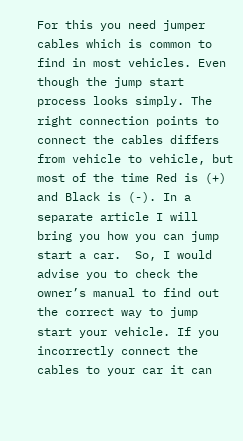For this you need jumper cables which is common to find in most vehicles. Even though the jump start process looks simply. The right connection points to connect the cables differs from vehicle to vehicle, but most of the time Red is (+) and Black is (-). In a separate article I will bring you how you can jump start a car.  So, I would advise you to check the owner’s manual to find out the correct way to jump start your vehicle. If you incorrectly connect the cables to your car it can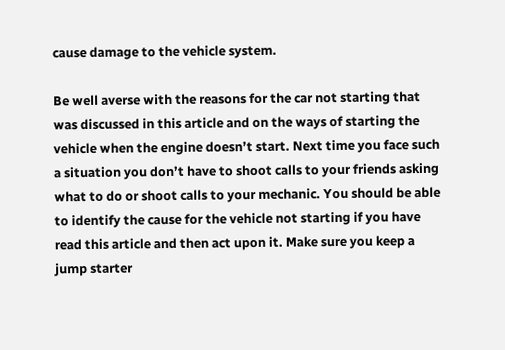cause damage to the vehicle system.

Be well averse with the reasons for the car not starting that was discussed in this article and on the ways of starting the vehicle when the engine doesn’t start. Next time you face such a situation you don’t have to shoot calls to your friends asking what to do or shoot calls to your mechanic. You should be able to identify the cause for the vehicle not starting if you have read this article and then act upon it. Make sure you keep a jump starter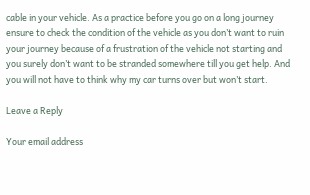cable in your vehicle. As a practice before you go on a long journey ensure to check the condition of the vehicle as you don’t want to ruin your journey because of a frustration of the vehicle not starting and you surely don’t want to be stranded somewhere till you get help. And you will not have to think why my car turns over but won’t start.

Leave a Reply

Your email address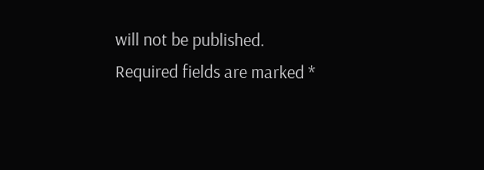will not be published. Required fields are marked *